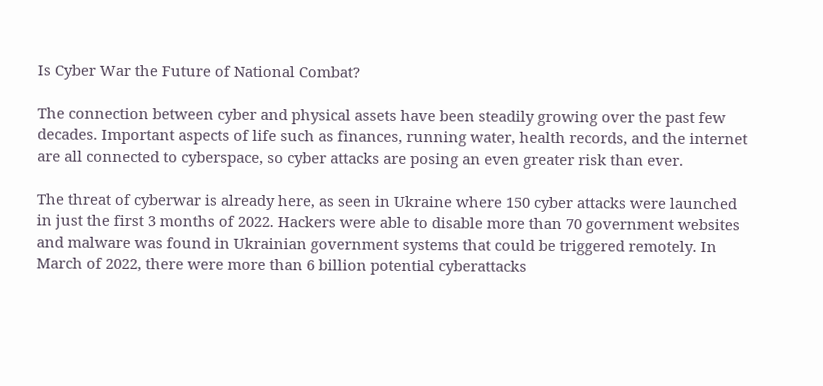Is Cyber War the Future of National Combat?

The connection between cyber and physical assets have been steadily growing over the past few decades. Important aspects of life such as finances, running water, health records, and the internet are all connected to cyberspace, so cyber attacks are posing an even greater risk than ever.

The threat of cyberwar is already here, as seen in Ukraine where 150 cyber attacks were launched in just the first 3 months of 2022. Hackers were able to disable more than 70 government websites and malware was found in Ukrainian government systems that could be triggered remotely. In March of 2022, there were more than 6 billion potential cyberattacks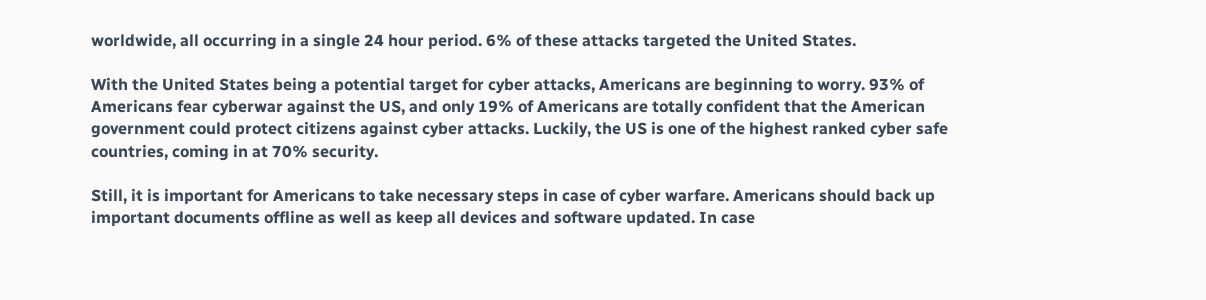worldwide, all occurring in a single 24 hour period. 6% of these attacks targeted the United States.

With the United States being a potential target for cyber attacks, Americans are beginning to worry. 93% of Americans fear cyberwar against the US, and only 19% of Americans are totally confident that the American government could protect citizens against cyber attacks. Luckily, the US is one of the highest ranked cyber safe countries, coming in at 70% security.

Still, it is important for Americans to take necessary steps in case of cyber warfare. Americans should back up important documents offline as well as keep all devices and software updated. In case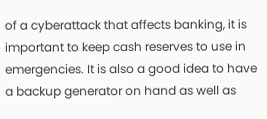of a cyberattack that affects banking, it is important to keep cash reserves to use in emergencies. It is also a good idea to have a backup generator on hand as well as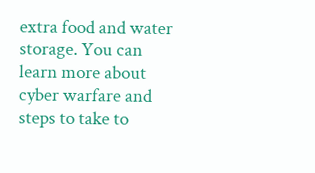extra food and water storage. You can learn more about cyber warfare and steps to take to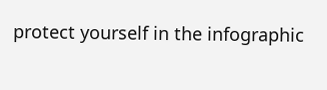protect yourself in the infographic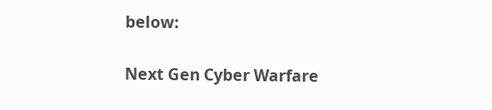below:

Next Gen Cyber Warfare